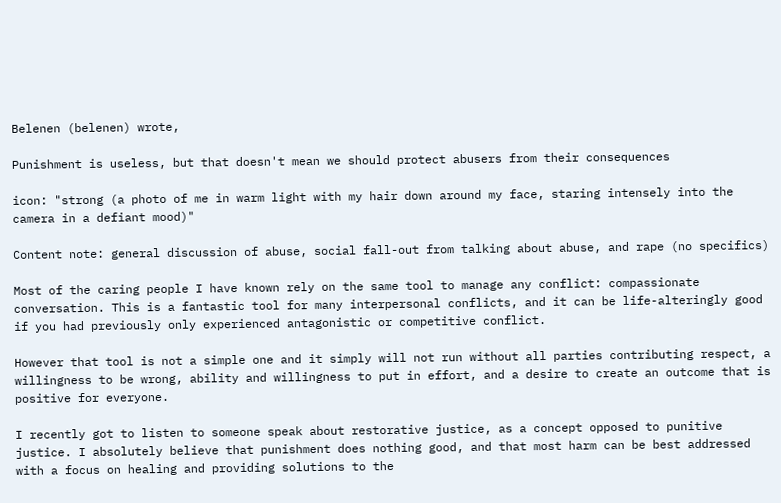Belenen (belenen) wrote,

Punishment is useless, but that doesn't mean we should protect abusers from their consequences

icon: "strong (a photo of me in warm light with my hair down around my face, staring intensely into the camera in a defiant mood)"

Content note: general discussion of abuse, social fall-out from talking about abuse, and rape (no specifics)

Most of the caring people I have known rely on the same tool to manage any conflict: compassionate conversation. This is a fantastic tool for many interpersonal conflicts, and it can be life-alteringly good if you had previously only experienced antagonistic or competitive conflict.

However that tool is not a simple one and it simply will not run without all parties contributing respect, a willingness to be wrong, ability and willingness to put in effort, and a desire to create an outcome that is positive for everyone.

I recently got to listen to someone speak about restorative justice, as a concept opposed to punitive justice. I absolutely believe that punishment does nothing good, and that most harm can be best addressed with a focus on healing and providing solutions to the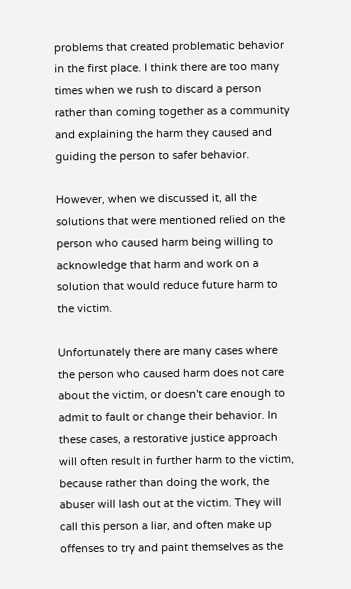problems that created problematic behavior in the first place. I think there are too many times when we rush to discard a person rather than coming together as a community and explaining the harm they caused and guiding the person to safer behavior.

However, when we discussed it, all the solutions that were mentioned relied on the person who caused harm being willing to acknowledge that harm and work on a solution that would reduce future harm to the victim.

Unfortunately there are many cases where the person who caused harm does not care about the victim, or doesn't care enough to admit to fault or change their behavior. In these cases, a restorative justice approach will often result in further harm to the victim, because rather than doing the work, the abuser will lash out at the victim. They will call this person a liar, and often make up offenses to try and paint themselves as the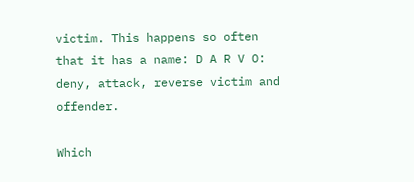victim. This happens so often that it has a name: D A R V O: deny, attack, reverse victim and offender.

Which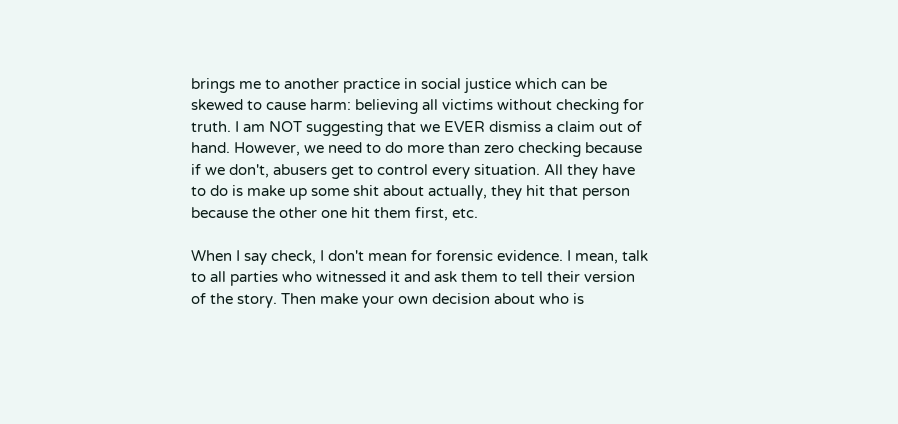brings me to another practice in social justice which can be skewed to cause harm: believing all victims without checking for truth. I am NOT suggesting that we EVER dismiss a claim out of hand. However, we need to do more than zero checking because if we don't, abusers get to control every situation. All they have to do is make up some shit about actually, they hit that person because the other one hit them first, etc.

When I say check, I don't mean for forensic evidence. I mean, talk to all parties who witnessed it and ask them to tell their version of the story. Then make your own decision about who is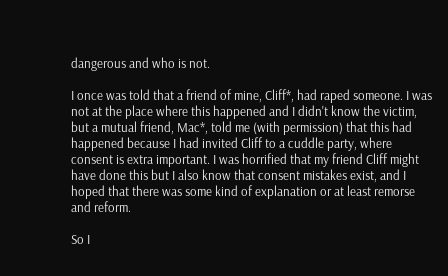dangerous and who is not.

I once was told that a friend of mine, Cliff*, had raped someone. I was not at the place where this happened and I didn't know the victim, but a mutual friend, Mac*, told me (with permission) that this had happened because I had invited Cliff to a cuddle party, where consent is extra important. I was horrified that my friend Cliff might have done this but I also know that consent mistakes exist, and I hoped that there was some kind of explanation or at least remorse and reform.

So I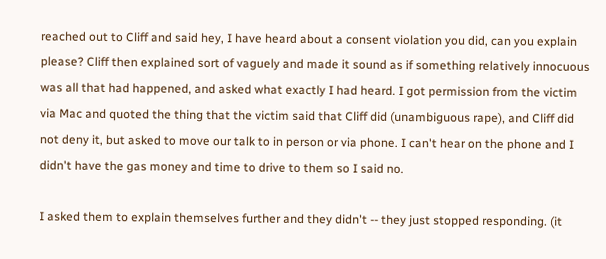reached out to Cliff and said hey, I have heard about a consent violation you did, can you explain please? Cliff then explained sort of vaguely and made it sound as if something relatively innocuous was all that had happened, and asked what exactly I had heard. I got permission from the victim via Mac and quoted the thing that the victim said that Cliff did (unambiguous rape), and Cliff did not deny it, but asked to move our talk to in person or via phone. I can't hear on the phone and I didn't have the gas money and time to drive to them so I said no.

I asked them to explain themselves further and they didn't -- they just stopped responding. (it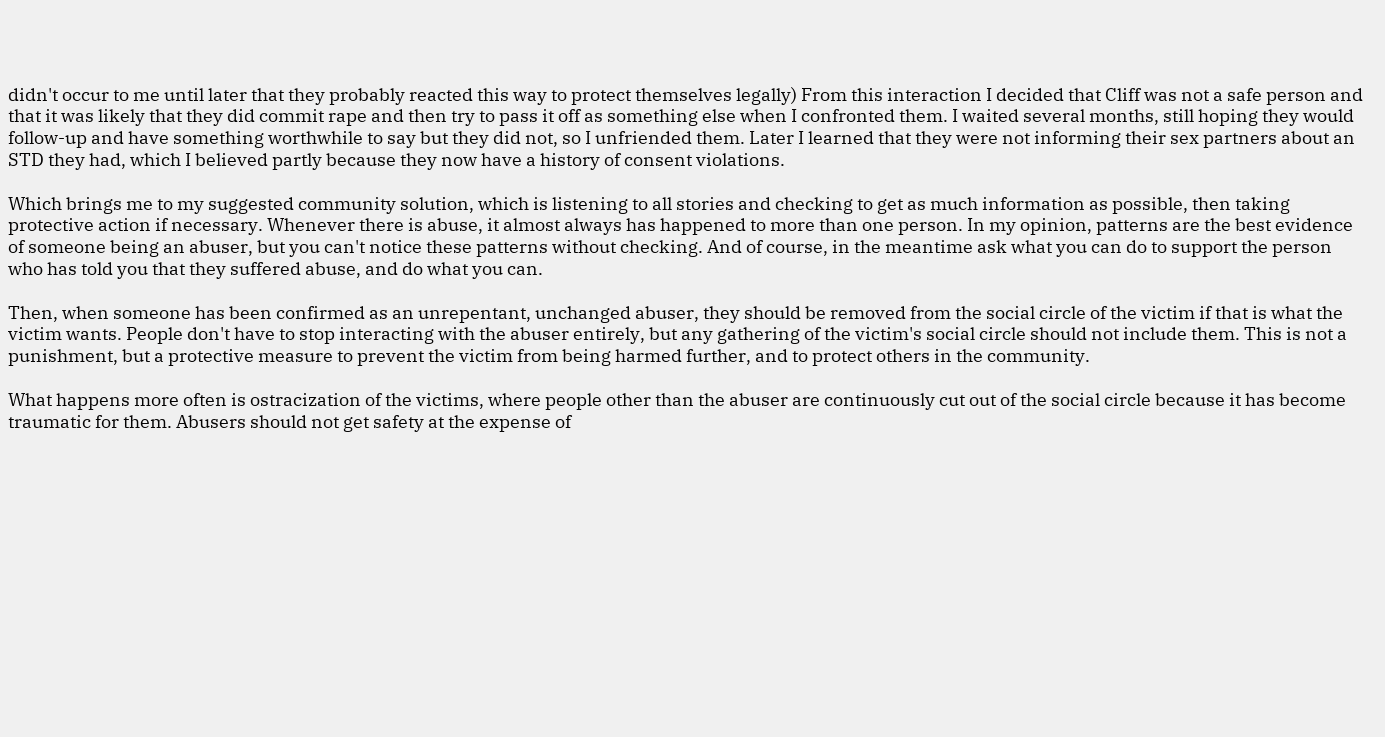didn't occur to me until later that they probably reacted this way to protect themselves legally) From this interaction I decided that Cliff was not a safe person and that it was likely that they did commit rape and then try to pass it off as something else when I confronted them. I waited several months, still hoping they would follow-up and have something worthwhile to say but they did not, so I unfriended them. Later I learned that they were not informing their sex partners about an STD they had, which I believed partly because they now have a history of consent violations.

Which brings me to my suggested community solution, which is listening to all stories and checking to get as much information as possible, then taking protective action if necessary. Whenever there is abuse, it almost always has happened to more than one person. In my opinion, patterns are the best evidence of someone being an abuser, but you can't notice these patterns without checking. And of course, in the meantime ask what you can do to support the person who has told you that they suffered abuse, and do what you can.

Then, when someone has been confirmed as an unrepentant, unchanged abuser, they should be removed from the social circle of the victim if that is what the victim wants. People don't have to stop interacting with the abuser entirely, but any gathering of the victim's social circle should not include them. This is not a punishment, but a protective measure to prevent the victim from being harmed further, and to protect others in the community.

What happens more often is ostracization of the victims, where people other than the abuser are continuously cut out of the social circle because it has become traumatic for them. Abusers should not get safety at the expense of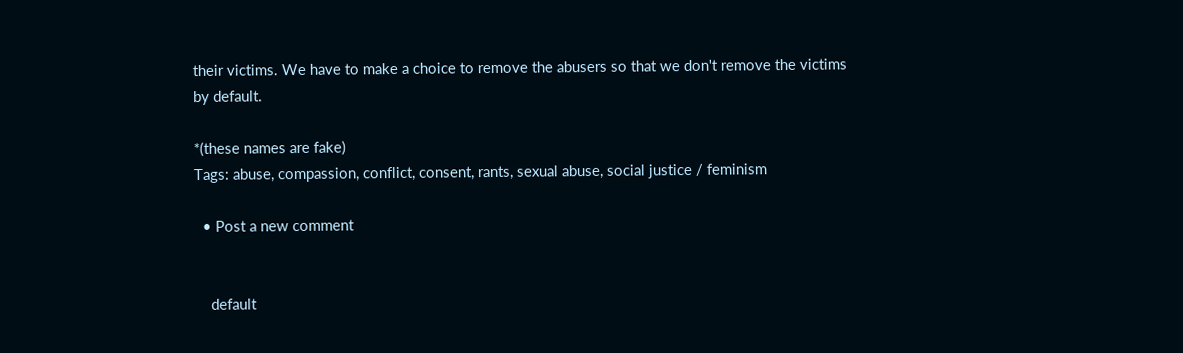their victims. We have to make a choice to remove the abusers so that we don't remove the victims by default.

*(these names are fake)
Tags: abuse, compassion, conflict, consent, rants, sexual abuse, social justice / feminism

  • Post a new comment


    default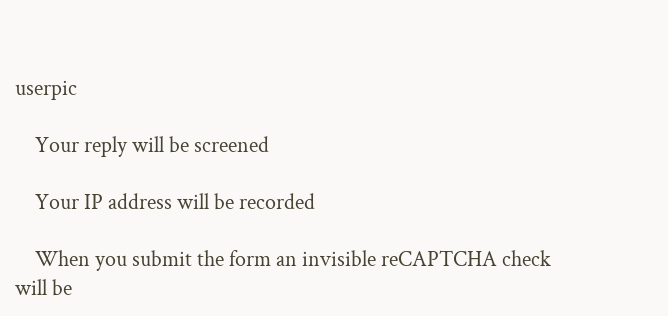userpic

    Your reply will be screened

    Your IP address will be recorded

    When you submit the form an invisible reCAPTCHA check will be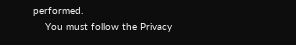performed.
    You must follow the Privacy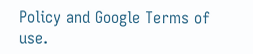Policy and Google Terms of use.